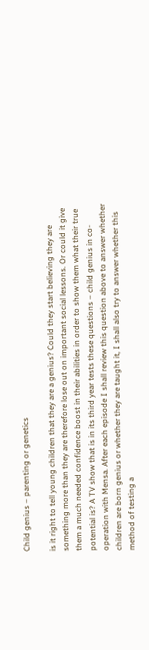Child genius – parenting or genetics

is it right to tell young children that they are a genius? Could they start believing they are something more than they are therefore lose out on important social lessons. Or could it give them a much needed confidence boost in their abilities in order to show them what their true potential is? A TV show that is in its third year tests these questions – child genius in co-operation with Mensa. After each episode I shall review this question above to answer whether children are born genius or whether they are taught it, I shall also try to answer whether this method of testing a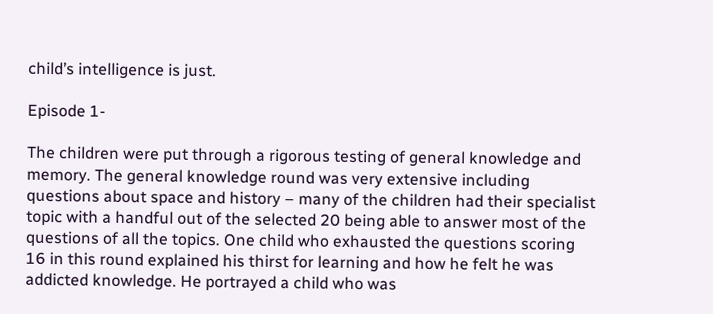child’s intelligence is just.

Episode 1-

The children were put through a rigorous testing of general knowledge and memory. The general knowledge round was very extensive including questions about space and history – many of the children had their specialist topic with a handful out of the selected 20 being able to answer most of the questions of all the topics. One child who exhausted the questions scoring 16 in this round explained his thirst for learning and how he felt he was addicted knowledge. He portrayed a child who was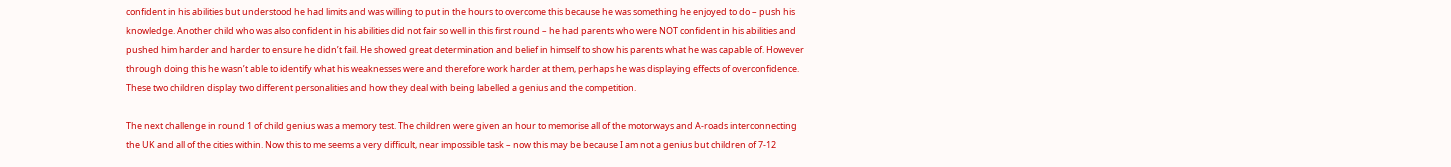confident in his abilities but understood he had limits and was willing to put in the hours to overcome this because he was something he enjoyed to do – push his knowledge. Another child who was also confident in his abilities did not fair so well in this first round – he had parents who were NOT confident in his abilities and pushed him harder and harder to ensure he didn’t fail. He showed great determination and belief in himself to show his parents what he was capable of. However through doing this he wasn’t able to identify what his weaknesses were and therefore work harder at them, perhaps he was displaying effects of overconfidence. These two children display two different personalities and how they deal with being labelled a genius and the competition.

The next challenge in round 1 of child genius was a memory test. The children were given an hour to memorise all of the motorways and A-roads interconnecting the UK and all of the cities within. Now this to me seems a very difficult, near impossible task – now this may be because I am not a genius but children of 7-12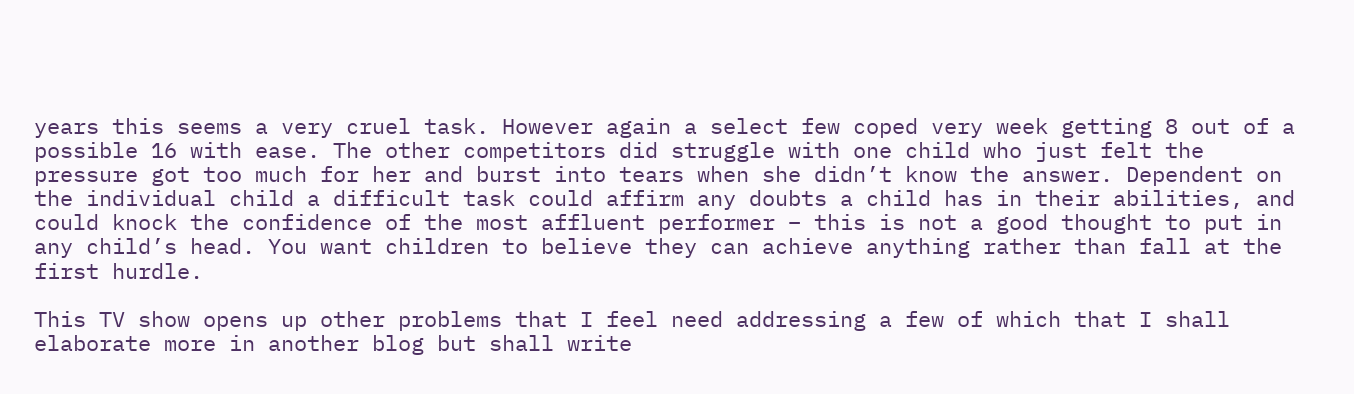years this seems a very cruel task. However again a select few coped very week getting 8 out of a possible 16 with ease. The other competitors did struggle with one child who just felt the pressure got too much for her and burst into tears when she didn’t know the answer. Dependent on the individual child a difficult task could affirm any doubts a child has in their abilities, and could knock the confidence of the most affluent performer – this is not a good thought to put in any child’s head. You want children to believe they can achieve anything rather than fall at the first hurdle.

This TV show opens up other problems that I feel need addressing a few of which that I shall elaborate more in another blog but shall write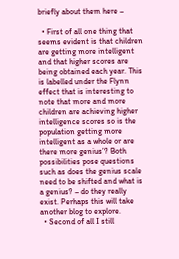briefly about them here –

  • First of all one thing that seems evident is that children are getting more intelligent and that higher scores are being obtained each year. This is labelled under the Flynn effect that is interesting to note that more and more children are achieving higher intelligence scores so is the population getting more intelligent as a whole or are there more genius’? Both possibilities pose questions such as does the genius scale need to be shifted and what is a genius? – do they really exist. Perhaps this will take another blog to explore.
  • Second of all I still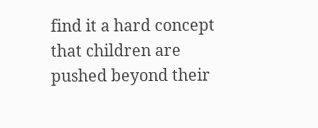find it a hard concept that children are pushed beyond their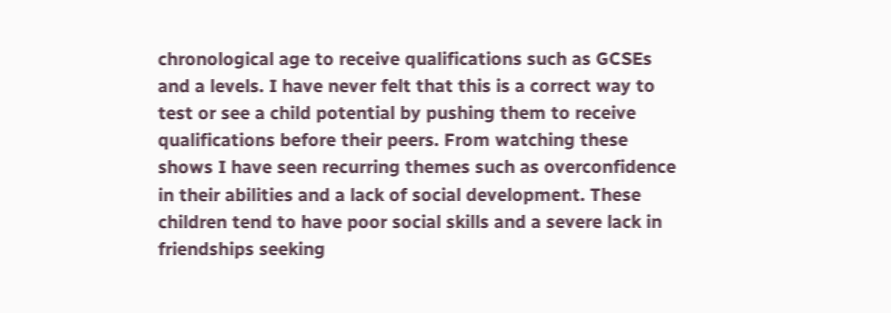chronological age to receive qualifications such as GCSEs and a levels. I have never felt that this is a correct way to test or see a child potential by pushing them to receive qualifications before their peers. From watching these shows I have seen recurring themes such as overconfidence in their abilities and a lack of social development. These children tend to have poor social skills and a severe lack in friendships seeking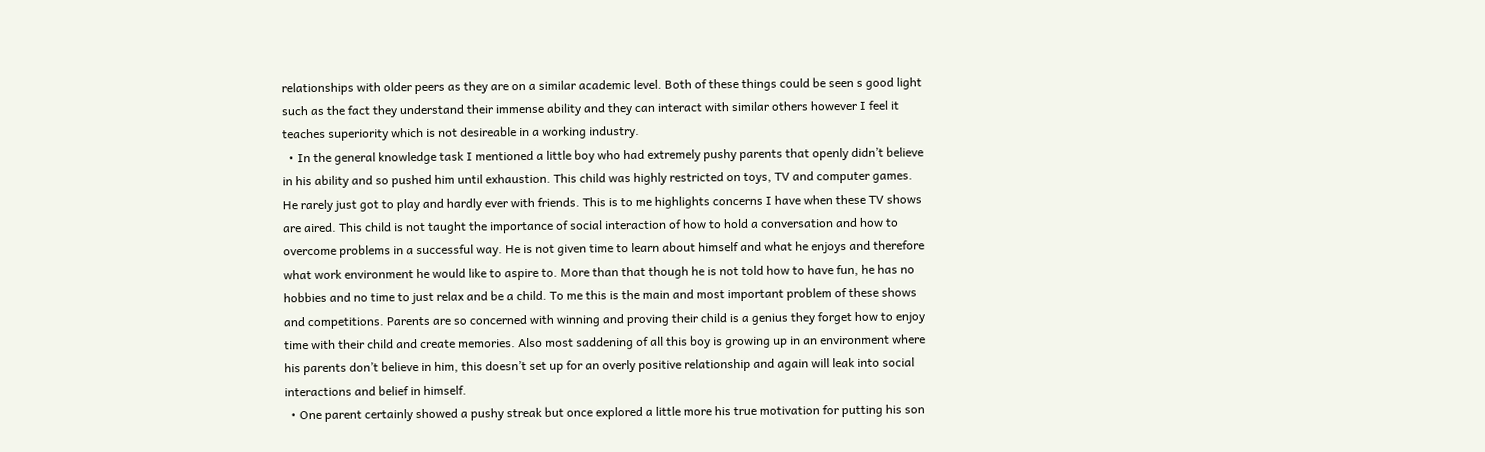relationships with older peers as they are on a similar academic level. Both of these things could be seen s good light such as the fact they understand their immense ability and they can interact with similar others however I feel it teaches superiority which is not desireable in a working industry.
  • In the general knowledge task I mentioned a little boy who had extremely pushy parents that openly didn’t believe in his ability and so pushed him until exhaustion. This child was highly restricted on toys, TV and computer games. He rarely just got to play and hardly ever with friends. This is to me highlights concerns I have when these TV shows are aired. This child is not taught the importance of social interaction of how to hold a conversation and how to overcome problems in a successful way. He is not given time to learn about himself and what he enjoys and therefore what work environment he would like to aspire to. More than that though he is not told how to have fun, he has no hobbies and no time to just relax and be a child. To me this is the main and most important problem of these shows and competitions. Parents are so concerned with winning and proving their child is a genius they forget how to enjoy time with their child and create memories. Also most saddening of all this boy is growing up in an environment where his parents don’t believe in him, this doesn’t set up for an overly positive relationship and again will leak into social interactions and belief in himself.
  • One parent certainly showed a pushy streak but once explored a little more his true motivation for putting his son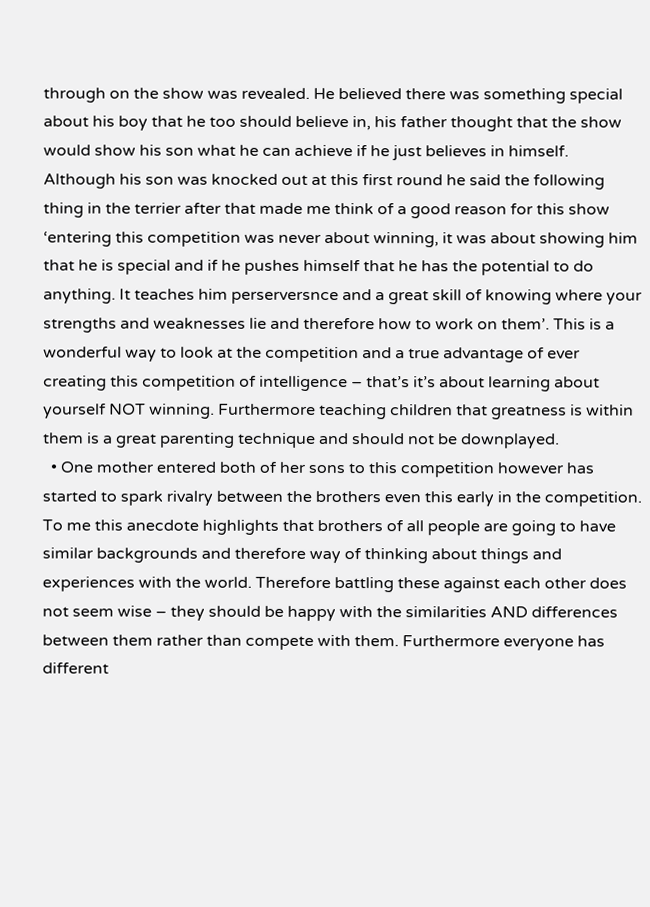through on the show was revealed. He believed there was something special about his boy that he too should believe in, his father thought that the show would show his son what he can achieve if he just believes in himself. Although his son was knocked out at this first round he said the following thing in the terrier after that made me think of a good reason for this show ‘entering this competition was never about winning, it was about showing him that he is special and if he pushes himself that he has the potential to do anything. It teaches him perserversnce and a great skill of knowing where your strengths and weaknesses lie and therefore how to work on them’. This is a wonderful way to look at the competition and a true advantage of ever creating this competition of intelligence – that’s it’s about learning about yourself NOT winning. Furthermore teaching children that greatness is within them is a great parenting technique and should not be downplayed.
  • One mother entered both of her sons to this competition however has started to spark rivalry between the brothers even this early in the competition. To me this anecdote highlights that brothers of all people are going to have similar backgrounds and therefore way of thinking about things and experiences with the world. Therefore battling these against each other does not seem wise – they should be happy with the similarities AND differences between them rather than compete with them. Furthermore everyone has different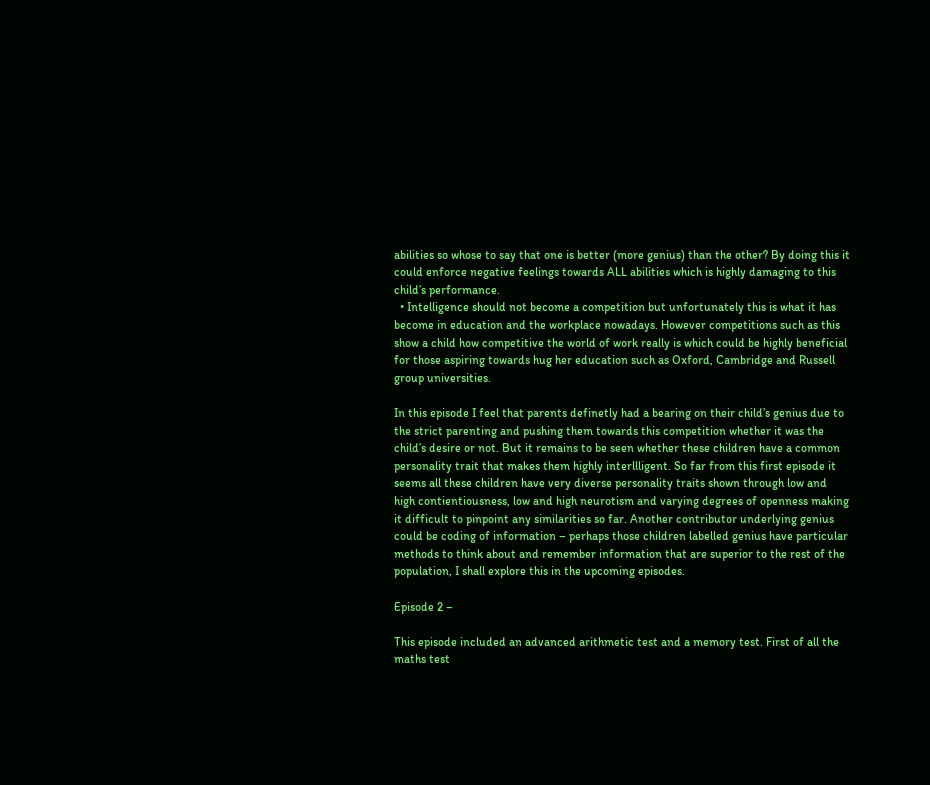abilities so whose to say that one is better (more genius) than the other? By doing this it could enforce negative feelings towards ALL abilities which is highly damaging to this child’s performance.
  • Intelligence should not become a competition but unfortunately this is what it has become in education and the workplace nowadays. However competitions such as this show a child how competitive the world of work really is which could be highly beneficial for those aspiring towards hug her education such as Oxford, Cambridge and Russell group universities.

In this episode I feel that parents definetly had a bearing on their child’s genius due to the strict parenting and pushing them towards this competition whether it was the child’s desire or not. But it remains to be seen whether these children have a common personality trait that makes them highly interllligent. So far from this first episode it seems all these children have very diverse personality traits shown through low and high contientiousness, low and high neurotism and varying degrees of openness making it difficult to pinpoint any similarities so far. Another contributor underlying genius could be coding of information – perhaps those children labelled genius have particular methods to think about and remember information that are superior to the rest of the population, I shall explore this in the upcoming episodes.

Episode 2 –

This episode included an advanced arithmetic test and a memory test. First of all the maths test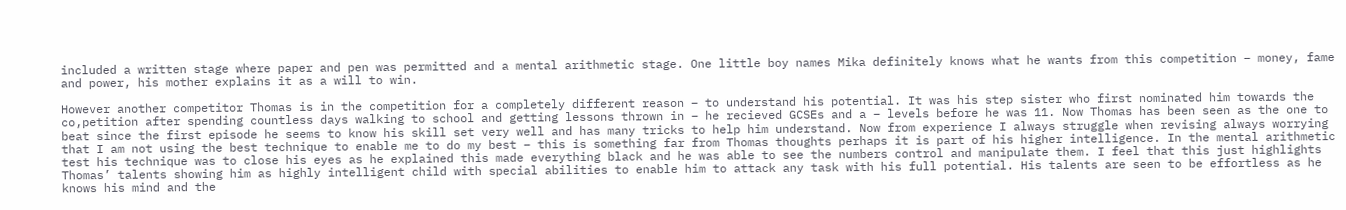included a written stage where paper and pen was permitted and a mental arithmetic stage. One little boy names Mika definitely knows what he wants from this competition – money, fame and power, his mother explains it as a will to win.

However another competitor Thomas is in the competition for a completely different reason – to understand his potential. It was his step sister who first nominated him towards the co,petition after spending countless days walking to school and getting lessons thrown in – he recieved GCSEs and a – levels before he was 11. Now Thomas has been seen as the one to beat since the first episode he seems to know his skill set very well and has many tricks to help him understand. Now from experience I always struggle when revising always worrying that I am not using the best technique to enable me to do my best – this is something far from Thomas thoughts perhaps it is part of his higher intelligence. In the mental arithmetic test his technique was to close his eyes as he explained this made everything black and he was able to see the numbers control and manipulate them. I feel that this just highlights Thomas’ talents showing him as highly intelligent child with special abilities to enable him to attack any task with his full potential. His talents are seen to be effortless as he knows his mind and the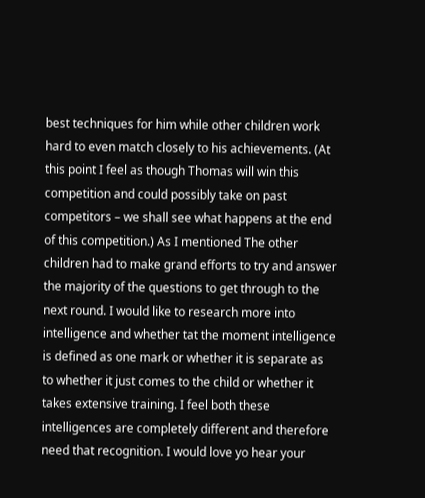best techniques for him while other children work hard to even match closely to his achievements. (At this point I feel as though Thomas will win this competition and could possibly take on past competitors – we shall see what happens at the end of this competition.) As I mentioned The other children had to make grand efforts to try and answer the majority of the questions to get through to the next round. I would like to research more into intelligence and whether tat the moment intelligence is defined as one mark or whether it is separate as to whether it just comes to the child or whether it takes extensive training. I feel both these intelligences are completely different and therefore need that recognition. I would love yo hear your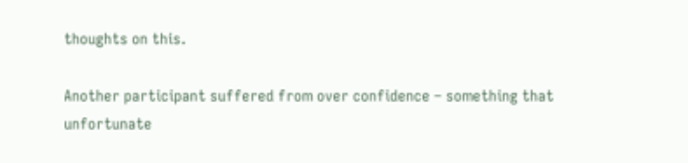thoughts on this.

Another participant suffered from over confidence – something that unfortunate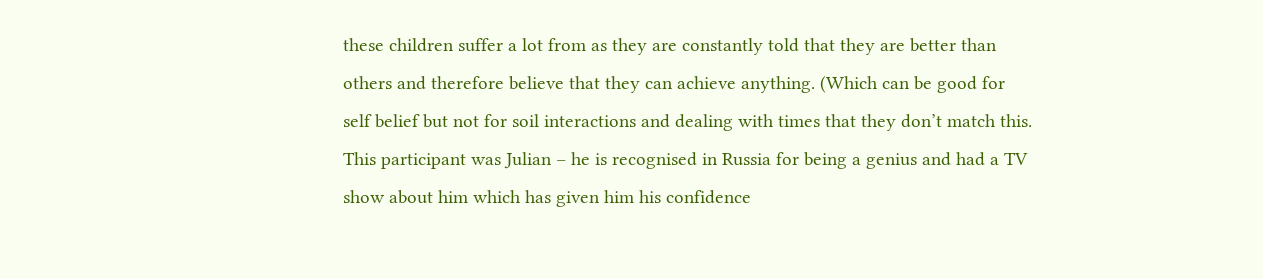these children suffer a lot from as they are constantly told that they are better than others and therefore believe that they can achieve anything. (Which can be good for self belief but not for soil interactions and dealing with times that they don’t match this. This participant was Julian – he is recognised in Russia for being a genius and had a TV show about him which has given him his confidence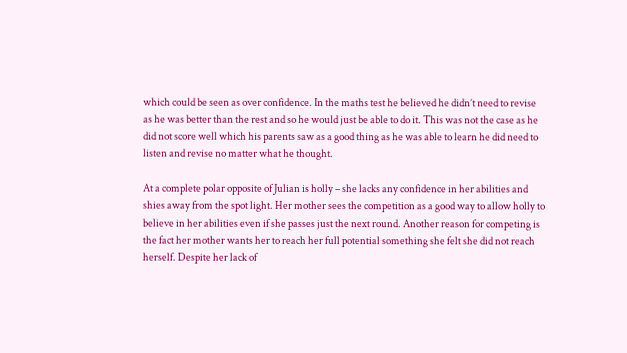which could be seen as over confidence. In the maths test he believed he didn’t need to revise as he was better than the rest and so he would just be able to do it. This was not the case as he did not score well which his parents saw as a good thing as he was able to learn he did need to listen and revise no matter what he thought.

At a complete polar opposite of Julian is holly – she lacks any confidence in her abilities and shies away from the spot light. Her mother sees the competition as a good way to allow holly to believe in her abilities even if she passes just the next round. Another reason for competing is the fact her mother wants her to reach her full potential something she felt she did not reach herself. Despite her lack of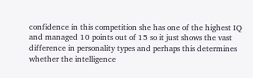confidence in this competition she has one of the highest IQ and managed 10 points out of 15 so it just shows the vast difference in personality types and perhaps this determines whether the intelligence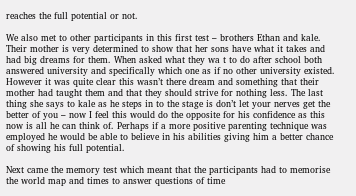reaches the full potential or not.

We also met to other participants in this first test – brothers Ethan and kale. Their mother is very determined to show that her sons have what it takes and had big dreams for them. When asked what they wa t to do after school both answered university and specifically which one as if no other university existed. However it was quite clear this wasn’t there dream and something that their mother had taught them and that they should strive for nothing less. The last thing she says to kale as he steps in to the stage is don’t let your nerves get the better of you – now I feel this would do the opposite for his confidence as this now is all he can think of. Perhaps if a more positive parenting technique was employed he would be able to believe in his abilities giving him a better chance of showing his full potential.

Next came the memory test which meant that the participants had to memorise the world map and times to answer questions of time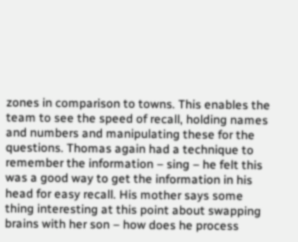zones in comparison to towns. This enables the team to see the speed of recall, holding names and numbers and manipulating these for the questions. Thomas again had a technique to remember the information – sing – he felt this was a good way to get the information in his head for easy recall. His mother says some thing interesting at this point about swapping brains with her son – how does he process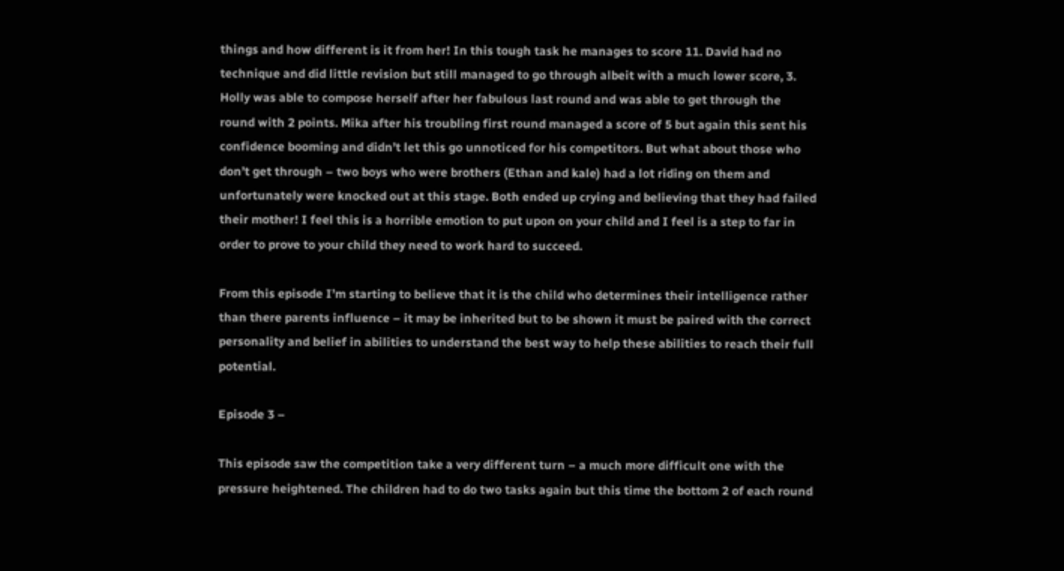things and how different is it from her! In this tough task he manages to score 11. David had no technique and did little revision but still managed to go through albeit with a much lower score, 3. Holly was able to compose herself after her fabulous last round and was able to get through the round with 2 points. Mika after his troubling first round managed a score of 5 but again this sent his confidence booming and didn’t let this go unnoticed for his competitors. But what about those who don’t get through – two boys who were brothers (Ethan and kale) had a lot riding on them and unfortunately were knocked out at this stage. Both ended up crying and believing that they had failed their mother! I feel this is a horrible emotion to put upon on your child and I feel is a step to far in order to prove to your child they need to work hard to succeed.

From this episode I’m starting to believe that it is the child who determines their intelligence rather than there parents influence – it may be inherited but to be shown it must be paired with the correct personality and belief in abilities to understand the best way to help these abilities to reach their full potential.

Episode 3 –

This episode saw the competition take a very different turn – a much more difficult one with the pressure heightened. The children had to do two tasks again but this time the bottom 2 of each round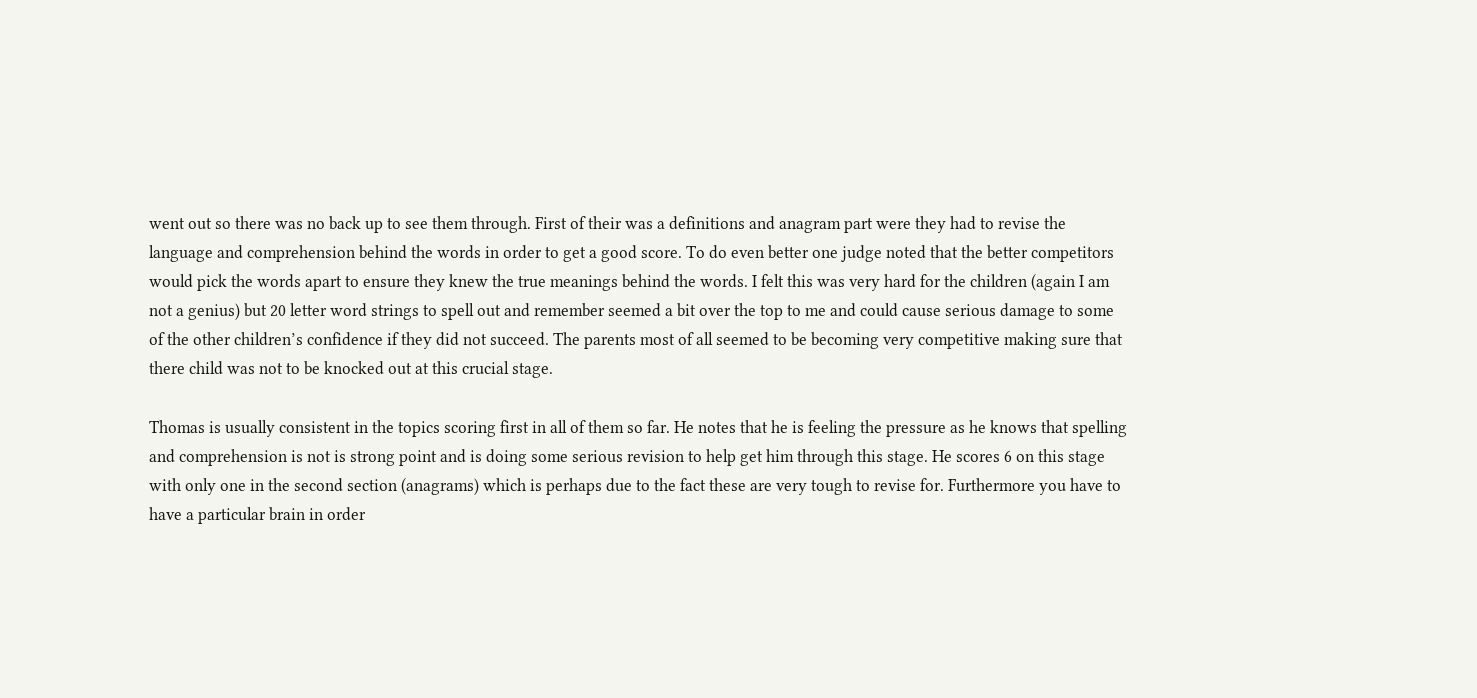went out so there was no back up to see them through. First of their was a definitions and anagram part were they had to revise the language and comprehension behind the words in order to get a good score. To do even better one judge noted that the better competitors would pick the words apart to ensure they knew the true meanings behind the words. I felt this was very hard for the children (again I am not a genius) but 20 letter word strings to spell out and remember seemed a bit over the top to me and could cause serious damage to some of the other children’s confidence if they did not succeed. The parents most of all seemed to be becoming very competitive making sure that there child was not to be knocked out at this crucial stage.

Thomas is usually consistent in the topics scoring first in all of them so far. He notes that he is feeling the pressure as he knows that spelling and comprehension is not is strong point and is doing some serious revision to help get him through this stage. He scores 6 on this stage with only one in the second section (anagrams) which is perhaps due to the fact these are very tough to revise for. Furthermore you have to have a particular brain in order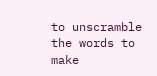to unscramble the words to make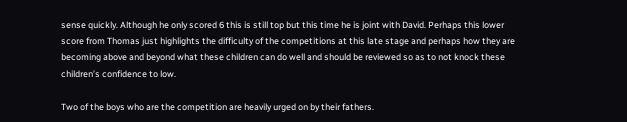sense quickly. Although he only scored 6 this is still top but this time he is joint with David. Perhaps this lower score from Thomas just highlights the difficulty of the competitions at this late stage and perhaps how they are becoming above and beyond what these children can do well and should be reviewed so as to not knock these children’s confidence to low.

Two of the boys who are the competition are heavily urged on by their fathers.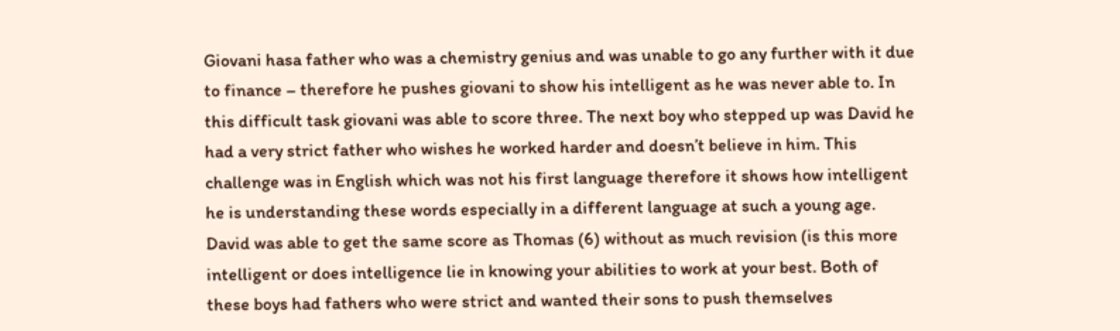Giovani hasa father who was a chemistry genius and was unable to go any further with it due to finance – therefore he pushes giovani to show his intelligent as he was never able to. In this difficult task giovani was able to score three. The next boy who stepped up was David he had a very strict father who wishes he worked harder and doesn’t believe in him. This challenge was in English which was not his first language therefore it shows how intelligent he is understanding these words especially in a different language at such a young age. David was able to get the same score as Thomas (6) without as much revision (is this more intelligent or does intelligence lie in knowing your abilities to work at your best. Both of these boys had fathers who were strict and wanted their sons to push themselves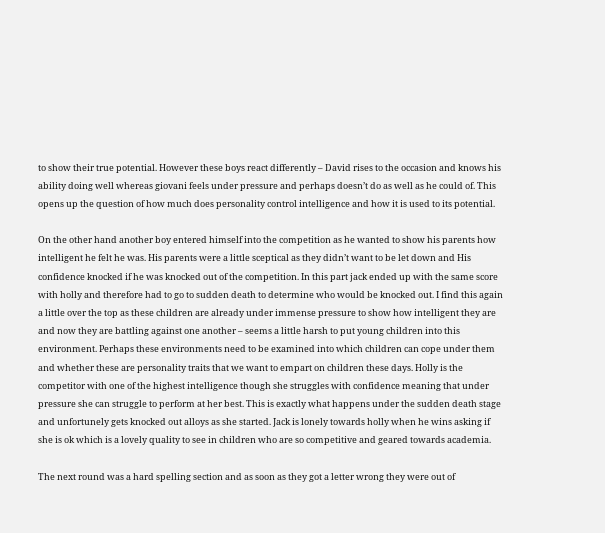to show their true potential. However these boys react differently – David rises to the occasion and knows his ability doing well whereas giovani feels under pressure and perhaps doesn’t do as well as he could of. This opens up the question of how much does personality control intelligence and how it is used to its potential.

On the other hand another boy entered himself into the competition as he wanted to show his parents how intelligent he felt he was. His parents were a little sceptical as they didn’t want to be let down and His confidence knocked if he was knocked out of the competition. In this part jack ended up with the same score with holly and therefore had to go to sudden death to determine who would be knocked out. I find this again a little over the top as these children are already under immense pressure to show how intelligent they are and now they are battling against one another – seems a little harsh to put young children into this environment. Perhaps these environments need to be examined into which children can cope under them and whether these are personality traits that we want to empart on children these days. Holly is the competitor with one of the highest intelligence though she struggles with confidence meaning that under pressure she can struggle to perform at her best. This is exactly what happens under the sudden death stage and unfortunely gets knocked out alloys as she started. Jack is lonely towards holly when he wins asking if she is ok which is a lovely quality to see in children who are so competitive and geared towards academia.

The next round was a hard spelling section and as soon as they got a letter wrong they were out of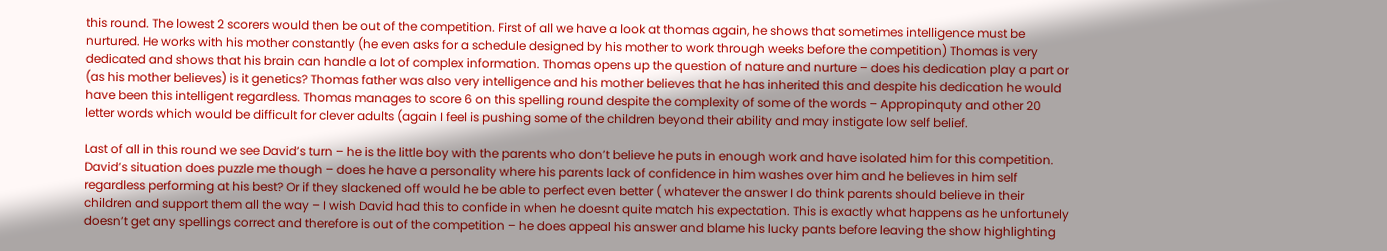this round. The lowest 2 scorers would then be out of the competition. First of all we have a look at thomas again, he shows that sometimes intelligence must be nurtured. He works with his mother constantly (he even asks for a schedule designed by his mother to work through weeks before the competition) Thomas is very dedicated and shows that his brain can handle a lot of complex information. Thomas opens up the question of nature and nurture – does his dedication play a part or (as his mother believes) is it genetics? Thomas father was also very intelligence and his mother believes that he has inherited this and despite his dedication he would have been this intelligent regardless. Thomas manages to score 6 on this spelling round despite the complexity of some of the words – Appropinquty and other 20 letter words which would be difficult for clever adults (again I feel is pushing some of the children beyond their ability and may instigate low self belief.

Last of all in this round we see David’s turn – he is the little boy with the parents who don’t believe he puts in enough work and have isolated him for this competition. David’s situation does puzzle me though – does he have a personality where his parents lack of confidence in him washes over him and he believes in him self regardless performing at his best? Or if they slackened off would he be able to perfect even better ( whatever the answer I do think parents should believe in their children and support them all the way – I wish David had this to confide in when he doesnt quite match his expectation. This is exactly what happens as he unfortunely doesn’t get any spellings correct and therefore is out of the competition – he does appeal his answer and blame his lucky pants before leaving the show highlighting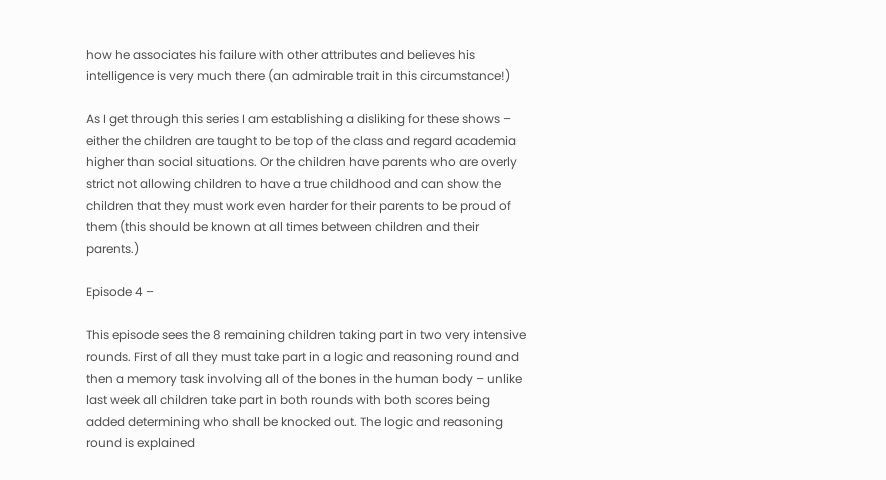how he associates his failure with other attributes and believes his intelligence is very much there (an admirable trait in this circumstance!)

As I get through this series I am establishing a disliking for these shows – either the children are taught to be top of the class and regard academia higher than social situations. Or the children have parents who are overly strict not allowing children to have a true childhood and can show the children that they must work even harder for their parents to be proud of them (this should be known at all times between children and their parents.)

Episode 4 –

This episode sees the 8 remaining children taking part in two very intensive rounds. First of all they must take part in a logic and reasoning round and then a memory task involving all of the bones in the human body – unlike last week all children take part in both rounds with both scores being added determining who shall be knocked out. The logic and reasoning round is explained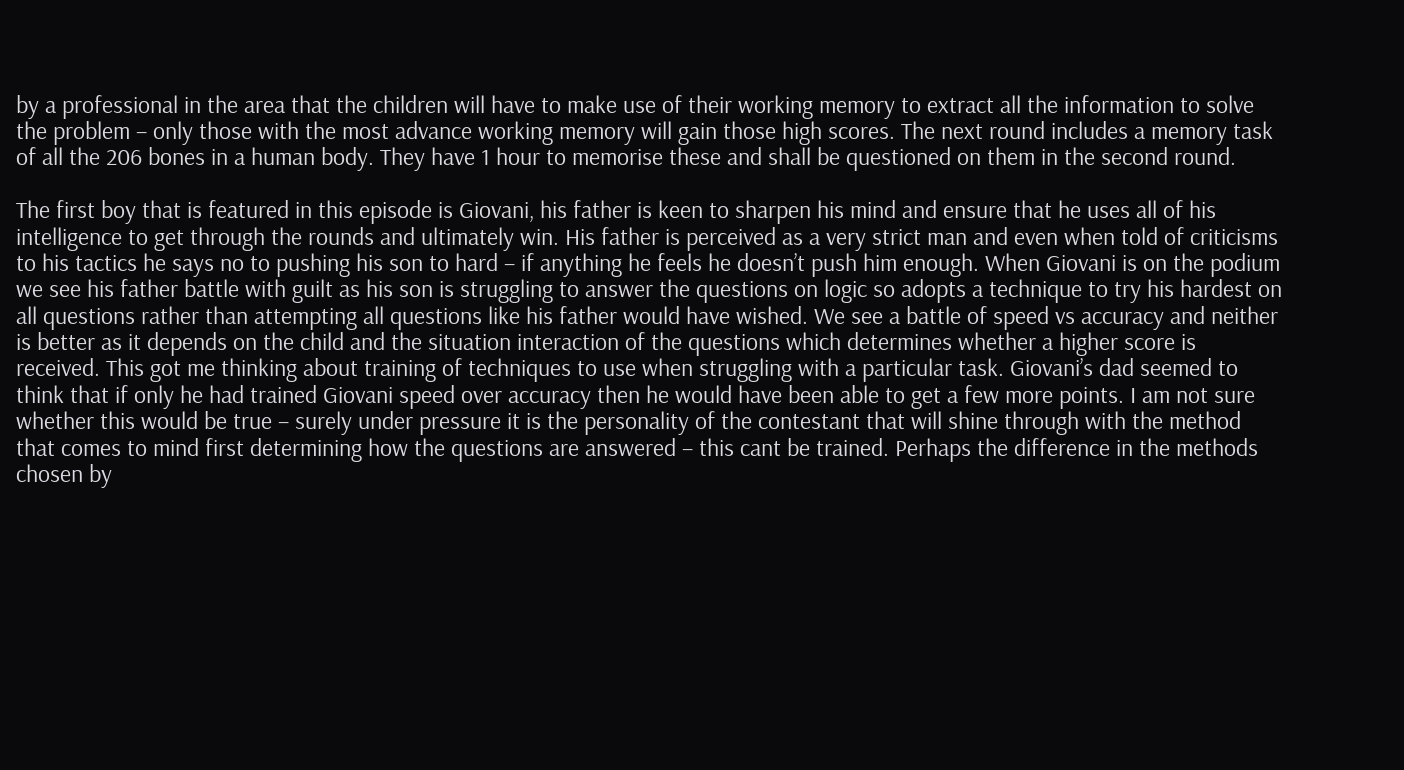by a professional in the area that the children will have to make use of their working memory to extract all the information to solve the problem – only those with the most advance working memory will gain those high scores. The next round includes a memory task of all the 206 bones in a human body. They have 1 hour to memorise these and shall be questioned on them in the second round.

The first boy that is featured in this episode is Giovani, his father is keen to sharpen his mind and ensure that he uses all of his intelligence to get through the rounds and ultimately win. His father is perceived as a very strict man and even when told of criticisms to his tactics he says no to pushing his son to hard – if anything he feels he doesn’t push him enough. When Giovani is on the podium we see his father battle with guilt as his son is struggling to answer the questions on logic so adopts a technique to try his hardest on all questions rather than attempting all questions like his father would have wished. We see a battle of speed vs accuracy and neither is better as it depends on the child and the situation interaction of the questions which determines whether a higher score is received. This got me thinking about training of techniques to use when struggling with a particular task. Giovani’s dad seemed to think that if only he had trained Giovani speed over accuracy then he would have been able to get a few more points. I am not sure whether this would be true – surely under pressure it is the personality of the contestant that will shine through with the method that comes to mind first determining how the questions are answered – this cant be trained. Perhaps the difference in the methods chosen by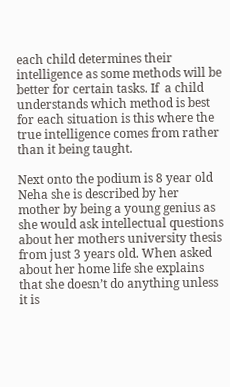each child determines their intelligence as some methods will be better for certain tasks. If  a child understands which method is best for each situation is this where the true intelligence comes from rather than it being taught.

Next onto the podium is 8 year old Neha she is described by her mother by being a young genius as she would ask intellectual questions about her mothers university thesis from just 3 years old. When asked about her home life she explains that she doesn’t do anything unless it is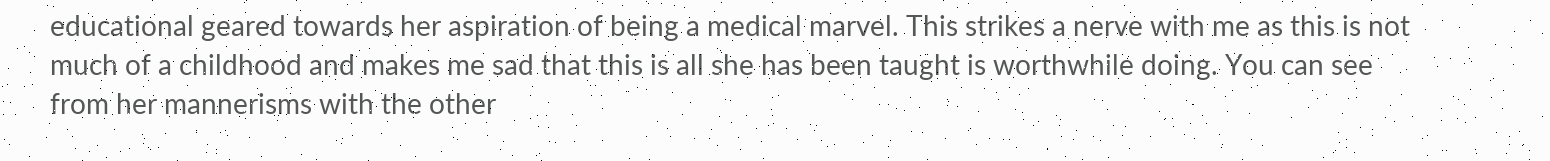educational geared towards her aspiration of being a medical marvel. This strikes a nerve with me as this is not much of a childhood and makes me sad that this is all she has been taught is worthwhile doing. You can see from her mannerisms with the other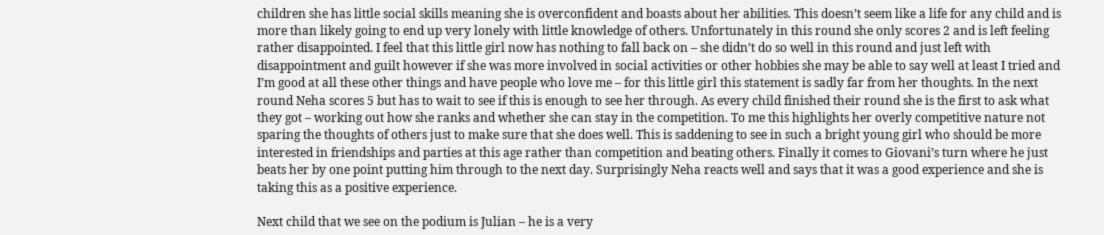children she has little social skills meaning she is overconfident and boasts about her abilities. This doesn’t seem like a life for any child and is more than likely going to end up very lonely with little knowledge of others. Unfortunately in this round she only scores 2 and is left feeling rather disappointed. I feel that this little girl now has nothing to fall back on – she didn’t do so well in this round and just left with disappointment and guilt however if she was more involved in social activities or other hobbies she may be able to say well at least I tried and I’m good at all these other things and have people who love me – for this little girl this statement is sadly far from her thoughts. In the next round Neha scores 5 but has to wait to see if this is enough to see her through. As every child finished their round she is the first to ask what they got – working out how she ranks and whether she can stay in the competition. To me this highlights her overly competitive nature not sparing the thoughts of others just to make sure that she does well. This is saddening to see in such a bright young girl who should be more interested in friendships and parties at this age rather than competition and beating others. Finally it comes to Giovani’s turn where he just beats her by one point putting him through to the next day. Surprisingly Neha reacts well and says that it was a good experience and she is taking this as a positive experience.

Next child that we see on the podium is Julian – he is a very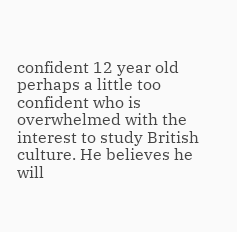confident 12 year old perhaps a little too confident who is overwhelmed with the interest to study British culture. He believes he will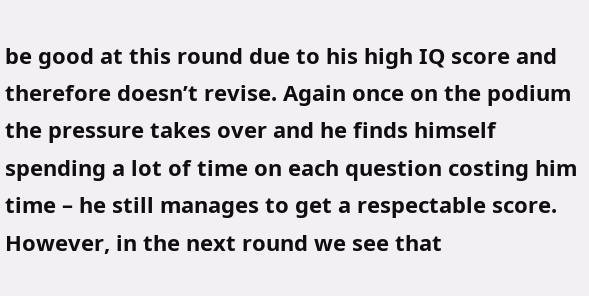be good at this round due to his high IQ score and therefore doesn’t revise. Again once on the podium the pressure takes over and he finds himself spending a lot of time on each question costing him time – he still manages to get a respectable score. However, in the next round we see that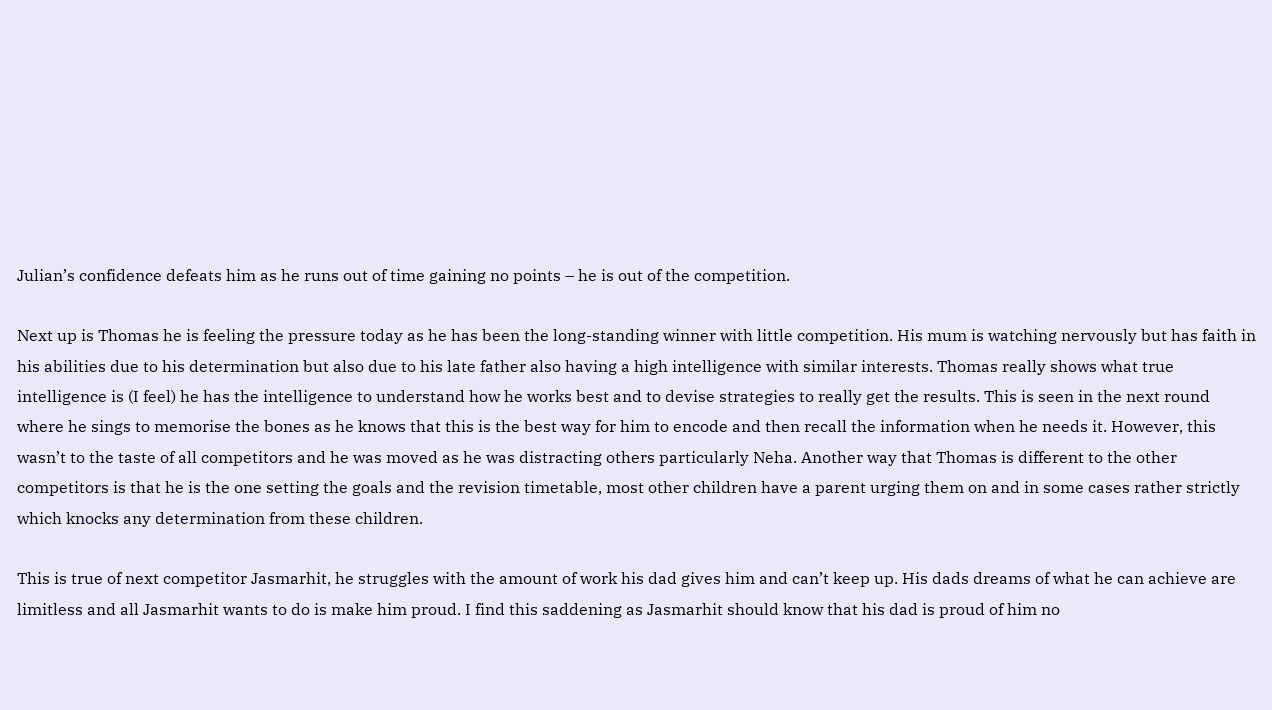Julian’s confidence defeats him as he runs out of time gaining no points – he is out of the competition.

Next up is Thomas he is feeling the pressure today as he has been the long-standing winner with little competition. His mum is watching nervously but has faith in his abilities due to his determination but also due to his late father also having a high intelligence with similar interests. Thomas really shows what true intelligence is (I feel) he has the intelligence to understand how he works best and to devise strategies to really get the results. This is seen in the next round where he sings to memorise the bones as he knows that this is the best way for him to encode and then recall the information when he needs it. However, this wasn’t to the taste of all competitors and he was moved as he was distracting others particularly Neha. Another way that Thomas is different to the other competitors is that he is the one setting the goals and the revision timetable, most other children have a parent urging them on and in some cases rather strictly which knocks any determination from these children.

This is true of next competitor Jasmarhit, he struggles with the amount of work his dad gives him and can’t keep up. His dads dreams of what he can achieve are limitless and all Jasmarhit wants to do is make him proud. I find this saddening as Jasmarhit should know that his dad is proud of him no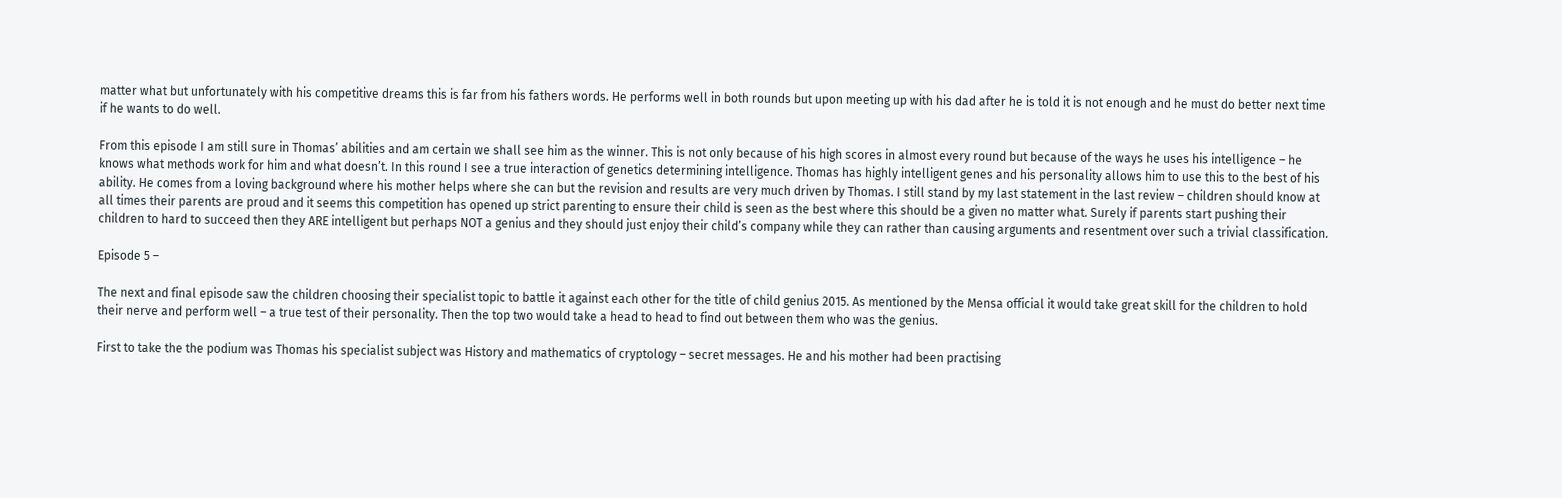matter what but unfortunately with his competitive dreams this is far from his fathers words. He performs well in both rounds but upon meeting up with his dad after he is told it is not enough and he must do better next time if he wants to do well.

From this episode I am still sure in Thomas’ abilities and am certain we shall see him as the winner. This is not only because of his high scores in almost every round but because of the ways he uses his intelligence – he knows what methods work for him and what doesn’t. In this round I see a true interaction of genetics determining intelligence. Thomas has highly intelligent genes and his personality allows him to use this to the best of his ability. He comes from a loving background where his mother helps where she can but the revision and results are very much driven by Thomas. I still stand by my last statement in the last review – children should know at all times their parents are proud and it seems this competition has opened up strict parenting to ensure their child is seen as the best where this should be a given no matter what. Surely if parents start pushing their children to hard to succeed then they ARE intelligent but perhaps NOT a genius and they should just enjoy their child’s company while they can rather than causing arguments and resentment over such a trivial classification.

Episode 5 –

The next and final episode saw the children choosing their specialist topic to battle it against each other for the title of child genius 2015. As mentioned by the Mensa official it would take great skill for the children to hold their nerve and perform well – a true test of their personality. Then the top two would take a head to head to find out between them who was the genius.

First to take the the podium was Thomas his specialist subject was History and mathematics of cryptology – secret messages. He and his mother had been practising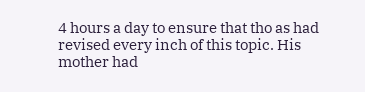4 hours a day to ensure that tho as had revised every inch of this topic. His mother had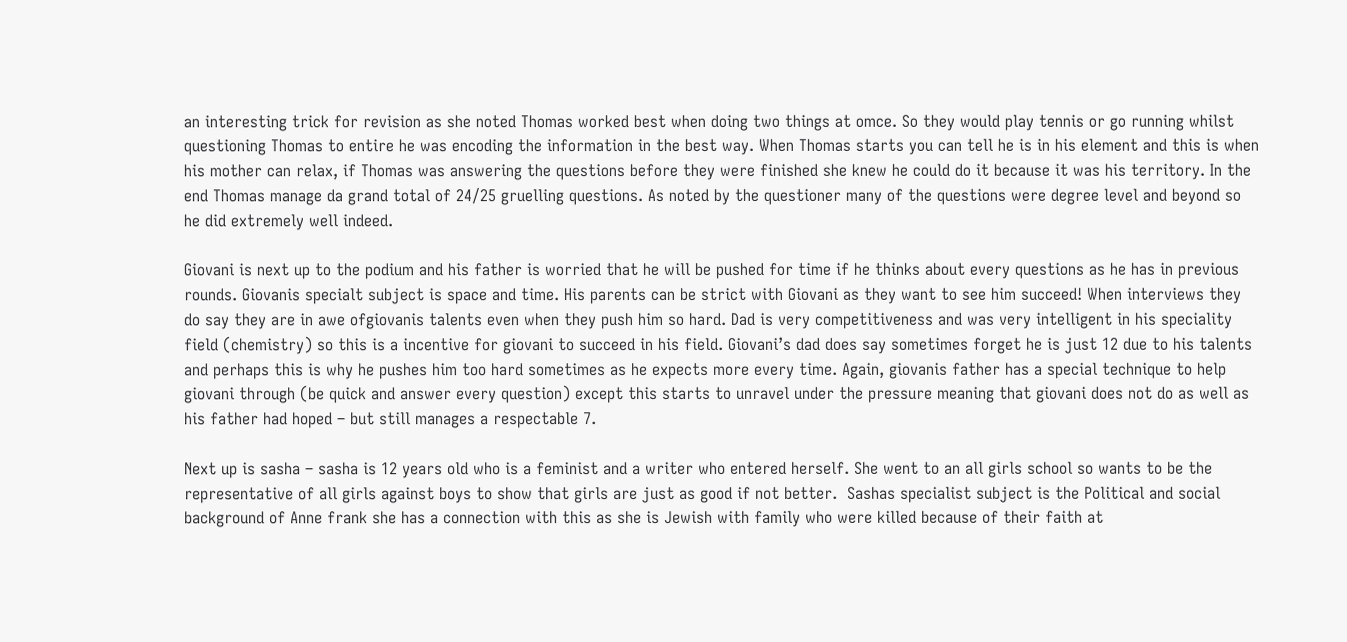an interesting trick for revision as she noted Thomas worked best when doing two things at omce. So they would play tennis or go running whilst questioning Thomas to entire he was encoding the information in the best way. When Thomas starts you can tell he is in his element and this is when his mother can relax, if Thomas was answering the questions before they were finished she knew he could do it because it was his territory. In the end Thomas manage da grand total of 24/25 gruelling questions. As noted by the questioner many of the questions were degree level and beyond so he did extremely well indeed.

Giovani is next up to the podium and his father is worried that he will be pushed for time if he thinks about every questions as he has in previous rounds. Giovanis specialt subject is space and time. His parents can be strict with Giovani as they want to see him succeed! When interviews they do say they are in awe ofgiovanis talents even when they push him so hard. Dad is very competitiveness and was very intelligent in his speciality field (chemistry) so this is a incentive for giovani to succeed in his field. Giovani’s dad does say sometimes forget he is just 12 due to his talents and perhaps this is why he pushes him too hard sometimes as he expects more every time. Again, giovanis father has a special technique to help giovani through (be quick and answer every question) except this starts to unravel under the pressure meaning that giovani does not do as well as his father had hoped – but still manages a respectable 7.

Next up is sasha – sasha is 12 years old who is a feminist and a writer who entered herself. She went to an all girls school so wants to be the representative of all girls against boys to show that girls are just as good if not better.  Sashas specialist subject is the Political and social background of Anne frank she has a connection with this as she is Jewish with family who were killed because of their faith at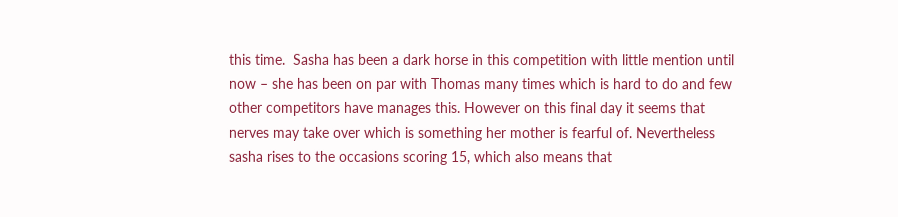this time.  Sasha has been a dark horse in this competition with little mention until now – she has been on par with Thomas many times which is hard to do and few other competitors have manages this. However on this final day it seems that nerves may take over which is something her mother is fearful of. Nevertheless sasha rises to the occasions scoring 15, which also means that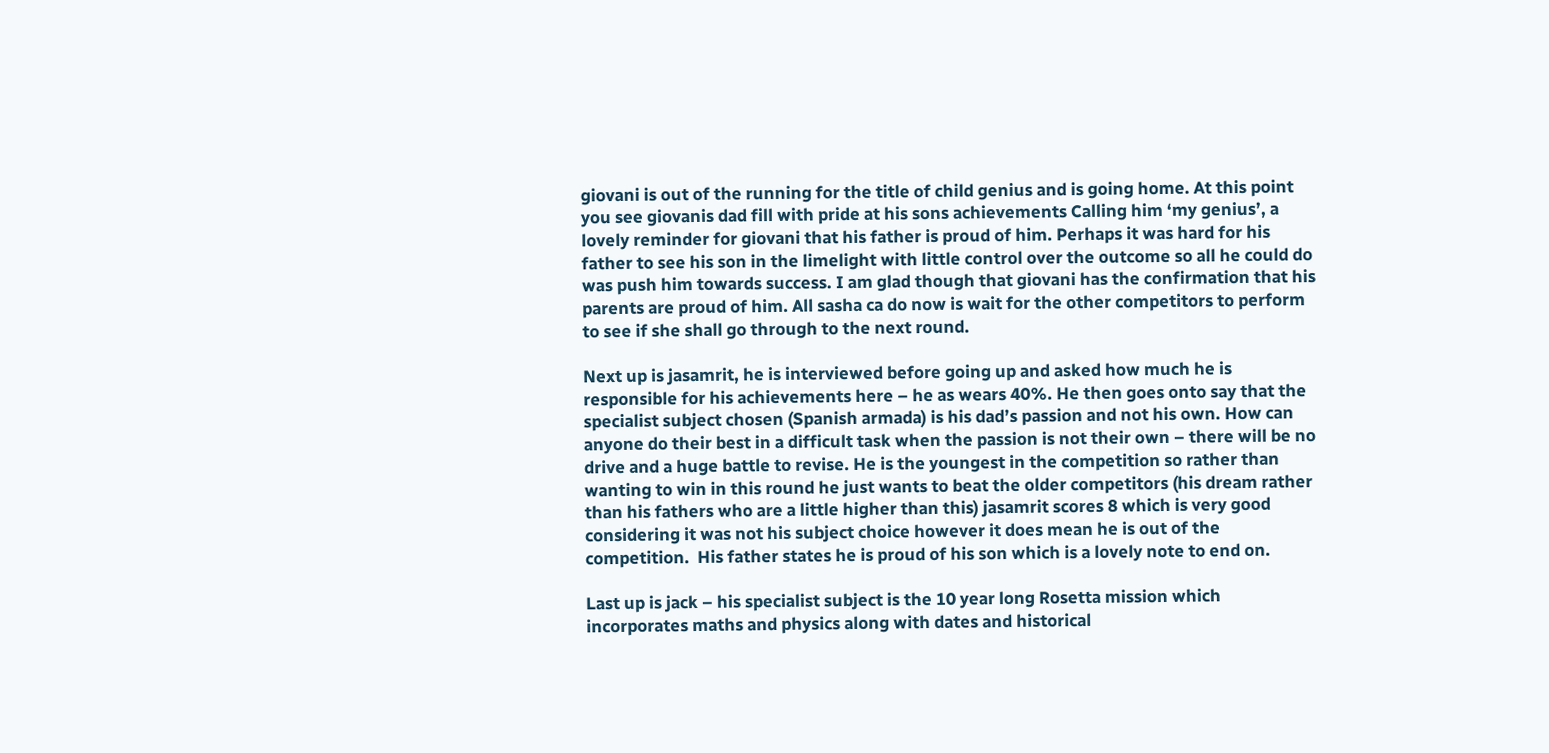giovani is out of the running for the title of child genius and is going home. At this point you see giovanis dad fill with pride at his sons achievements Calling him ‘my genius’, a lovely reminder for giovani that his father is proud of him. Perhaps it was hard for his father to see his son in the limelight with little control over the outcome so all he could do was push him towards success. I am glad though that giovani has the confirmation that his parents are proud of him. All sasha ca do now is wait for the other competitors to perform to see if she shall go through to the next round.

Next up is jasamrit, he is interviewed before going up and asked how much he is responsible for his achievements here – he as wears 40%. He then goes onto say that the specialist subject chosen (Spanish armada) is his dad’s passion and not his own. How can anyone do their best in a difficult task when the passion is not their own – there will be no drive and a huge battle to revise. He is the youngest in the competition so rather than wanting to win in this round he just wants to beat the older competitors (his dream rather than his fathers who are a little higher than this) jasamrit scores 8 which is very good considering it was not his subject choice however it does mean he is out of the competition.  His father states he is proud of his son which is a lovely note to end on.

Last up is jack – his specialist subject is the 10 year long Rosetta mission which incorporates maths and physics along with dates and historical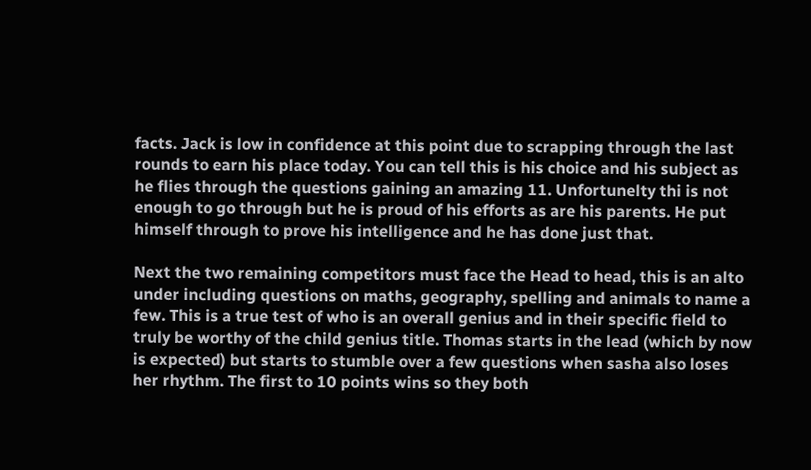facts. Jack is low in confidence at this point due to scrapping through the last rounds to earn his place today. You can tell this is his choice and his subject as he flies through the questions gaining an amazing 11. Unfortunelty thi is not enough to go through but he is proud of his efforts as are his parents. He put himself through to prove his intelligence and he has done just that.

Next the two remaining competitors must face the Head to head, this is an alto under including questions on maths, geography, spelling and animals to name a few. This is a true test of who is an overall genius and in their specific field to truly be worthy of the child genius title. Thomas starts in the lead (which by now is expected) but starts to stumble over a few questions when sasha also loses her rhythm. The first to 10 points wins so they both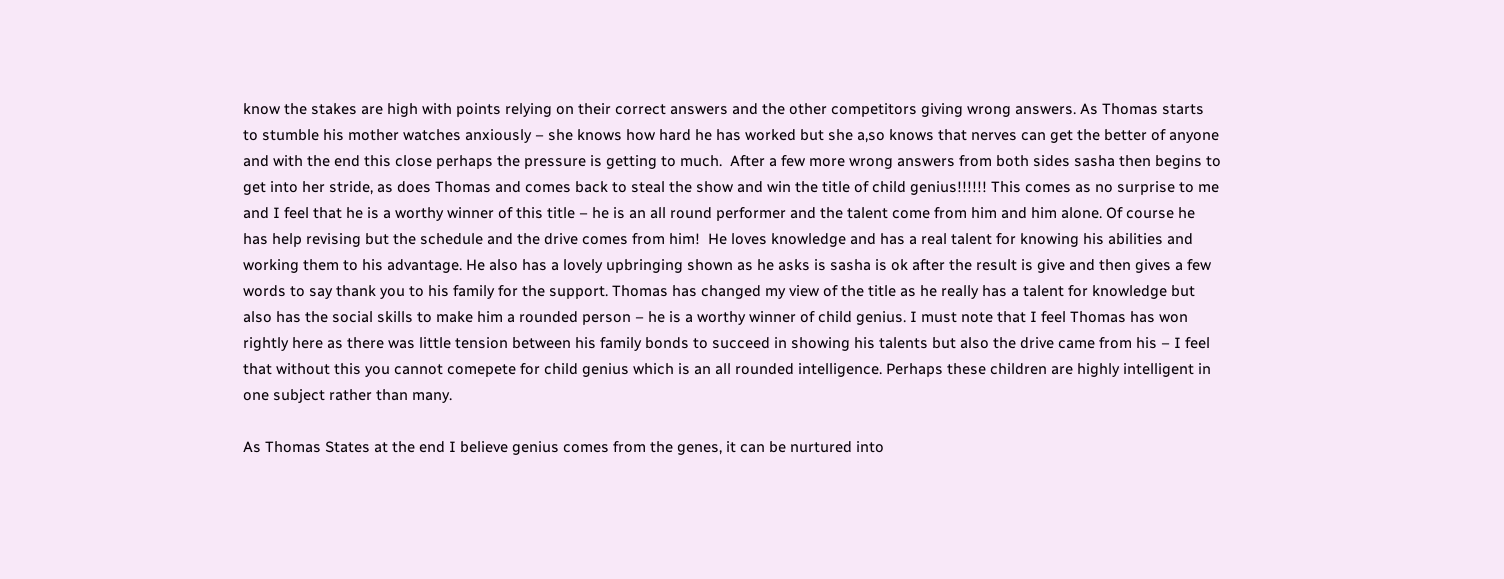know the stakes are high with points relying on their correct answers and the other competitors giving wrong answers. As Thomas starts to stumble his mother watches anxiously – she knows how hard he has worked but she a,so knows that nerves can get the better of anyone and with the end this close perhaps the pressure is getting to much.  After a few more wrong answers from both sides sasha then begins to get into her stride, as does Thomas and comes back to steal the show and win the title of child genius!!!!!! This comes as no surprise to me and I feel that he is a worthy winner of this title – he is an all round performer and the talent come from him and him alone. Of course he has help revising but the schedule and the drive comes from him!  He loves knowledge and has a real talent for knowing his abilities and working them to his advantage. He also has a lovely upbringing shown as he asks is sasha is ok after the result is give and then gives a few words to say thank you to his family for the support. Thomas has changed my view of the title as he really has a talent for knowledge but also has the social skills to make him a rounded person – he is a worthy winner of child genius. I must note that I feel Thomas has won rightly here as there was little tension between his family bonds to succeed in showing his talents but also the drive came from his – I feel that without this you cannot comepete for child genius which is an all rounded intelligence. Perhaps these children are highly intelligent in one subject rather than many.

As Thomas States at the end I believe genius comes from the genes, it can be nurtured into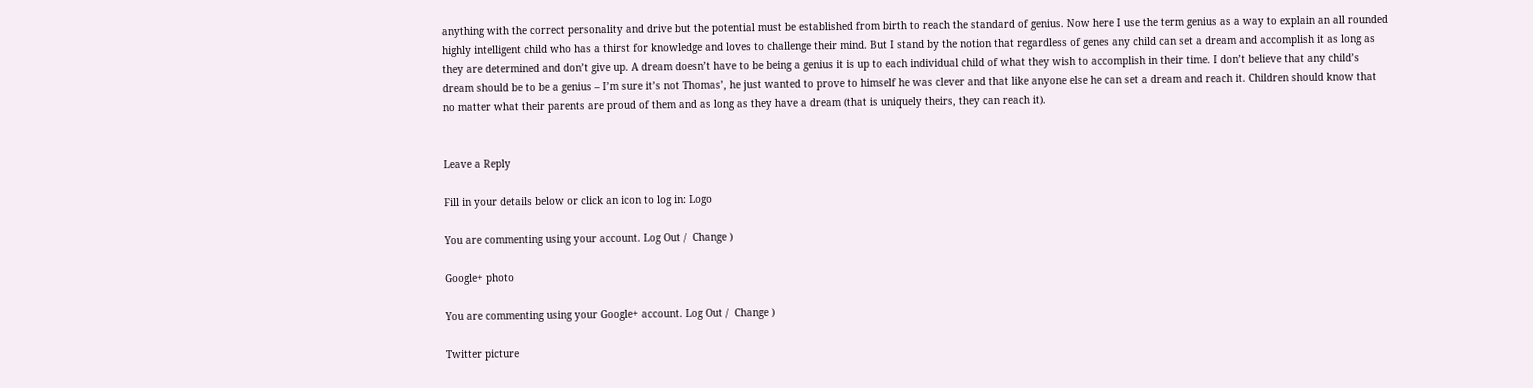anything with the correct personality and drive but the potential must be established from birth to reach the standard of genius. Now here I use the term genius as a way to explain an all rounded highly intelligent child who has a thirst for knowledge and loves to challenge their mind. But I stand by the notion that regardless of genes any child can set a dream and accomplish it as long as they are determined and don’t give up. A dream doesn’t have to be being a genius it is up to each individual child of what they wish to accomplish in their time. I don’t believe that any child’s dream should be to be a genius – I’m sure it’s not Thomas’, he just wanted to prove to himself he was clever and that like anyone else he can set a dream and reach it. Children should know that no matter what their parents are proud of them and as long as they have a dream (that is uniquely theirs, they can reach it).


Leave a Reply

Fill in your details below or click an icon to log in: Logo

You are commenting using your account. Log Out /  Change )

Google+ photo

You are commenting using your Google+ account. Log Out /  Change )

Twitter picture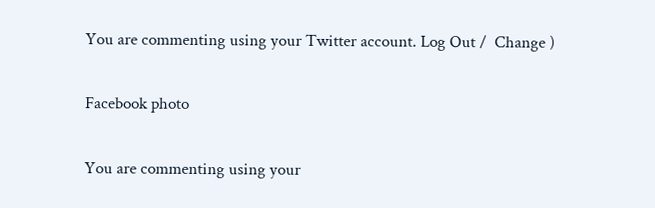You are commenting using your Twitter account. Log Out /  Change )

Facebook photo

You are commenting using your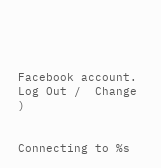Facebook account. Log Out /  Change )


Connecting to %s